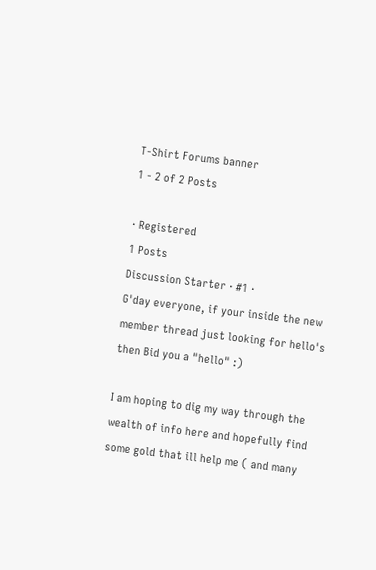T-Shirt Forums banner
1 - 2 of 2 Posts

· Registered
1 Posts
Discussion Starter · #1 ·
G'day everyone, if your inside the new member thread just looking for hello's then Bid you a "hello" :)

I am hoping to dig my way through the wealth of info here and hopefully find some gold that ill help me ( and many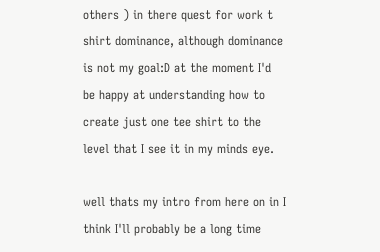others ) in there quest for work t shirt dominance, although dominance is not my goal:D at the moment I'd be happy at understanding how to create just one tee shirt to the level that I see it in my minds eye.

well thats my intro from here on in I think I'll probably be a long time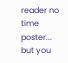reader no time poster... but you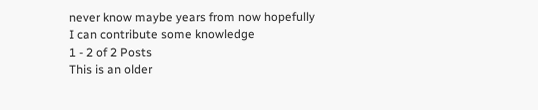never know maybe years from now hopefully I can contribute some knowledge
1 - 2 of 2 Posts
This is an older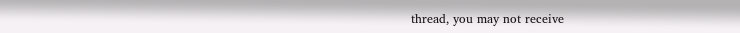thread, you may not receive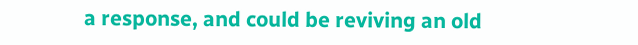a response, and could be reviving an old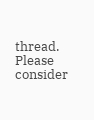thread. Please consider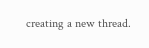creating a new thread.